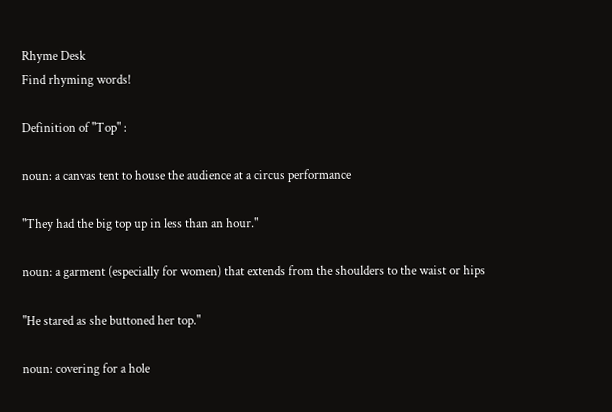Rhyme Desk
Find rhyming words!

Definition of "Top" :

noun: a canvas tent to house the audience at a circus performance

"They had the big top up in less than an hour."

noun: a garment (especially for women) that extends from the shoulders to the waist or hips

"He stared as she buttoned her top."

noun: covering for a hole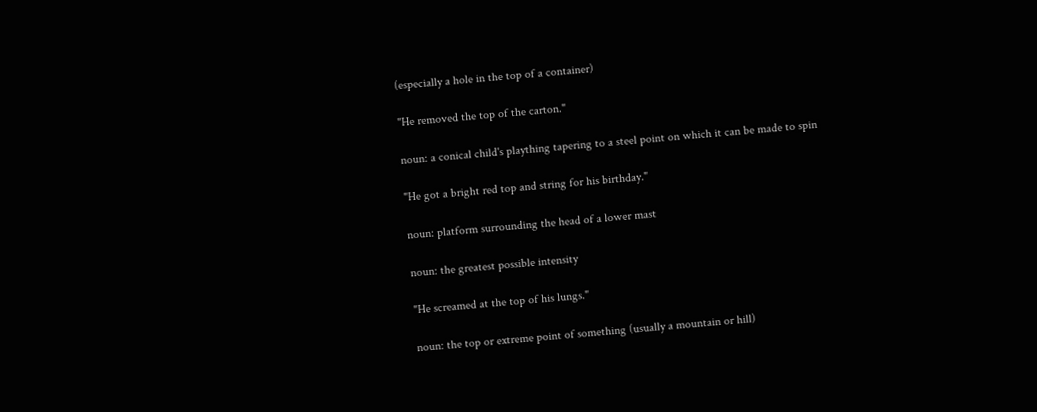(especially a hole in the top of a container)

"He removed the top of the carton."

noun: a conical child's plaything tapering to a steel point on which it can be made to spin

"He got a bright red top and string for his birthday."

noun: platform surrounding the head of a lower mast

noun: the greatest possible intensity

"He screamed at the top of his lungs."

noun: the top or extreme point of something (usually a mountain or hill)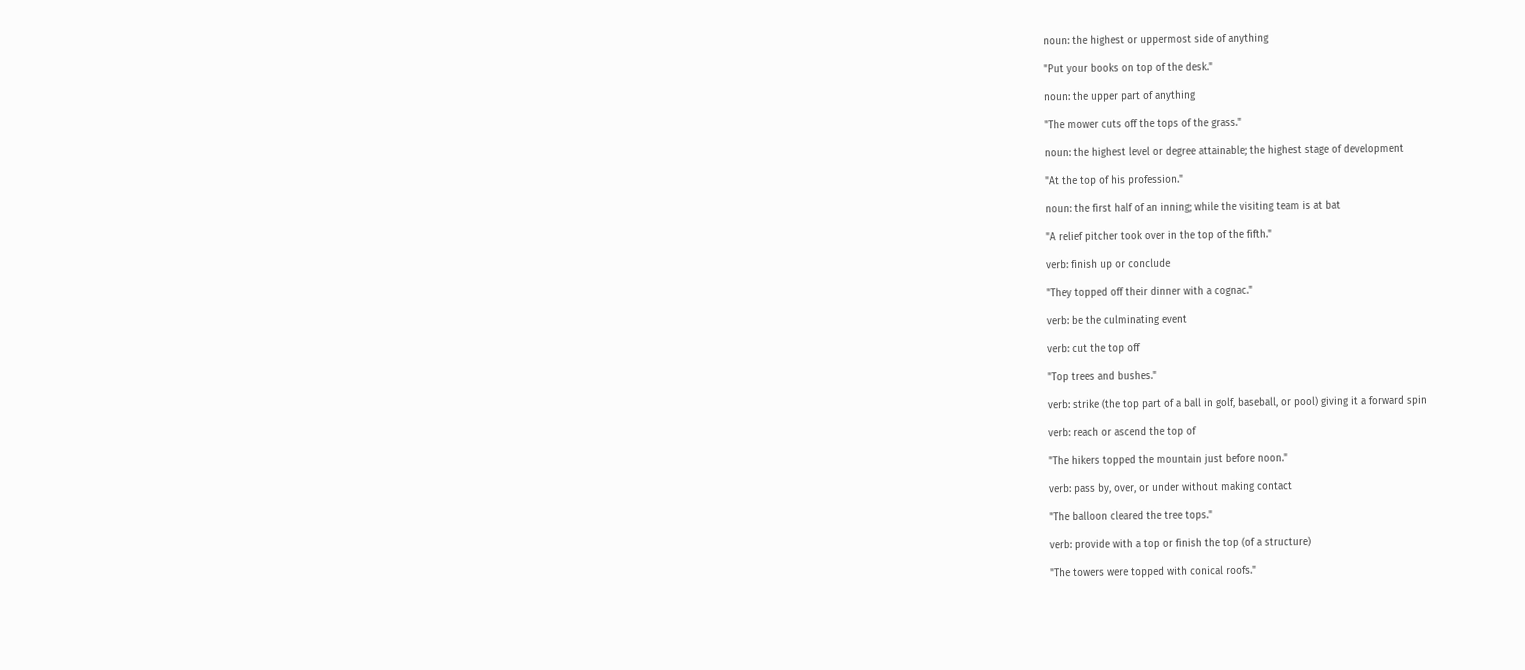noun: the highest or uppermost side of anything

"Put your books on top of the desk."

noun: the upper part of anything

"The mower cuts off the tops of the grass."

noun: the highest level or degree attainable; the highest stage of development

"At the top of his profession."

noun: the first half of an inning; while the visiting team is at bat

"A relief pitcher took over in the top of the fifth."

verb: finish up or conclude

"They topped off their dinner with a cognac."

verb: be the culminating event

verb: cut the top off

"Top trees and bushes."

verb: strike (the top part of a ball in golf, baseball, or pool) giving it a forward spin

verb: reach or ascend the top of

"The hikers topped the mountain just before noon."

verb: pass by, over, or under without making contact

"The balloon cleared the tree tops."

verb: provide with a top or finish the top (of a structure)

"The towers were topped with conical roofs."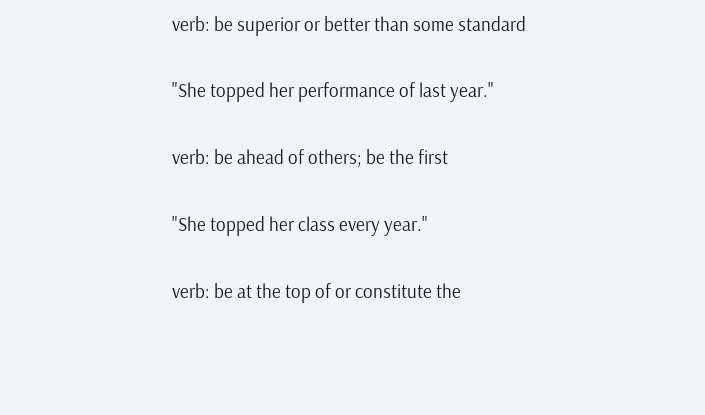verb: be superior or better than some standard

"She topped her performance of last year."

verb: be ahead of others; be the first

"She topped her class every year."

verb: be at the top of or constitute the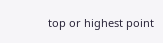top or highest point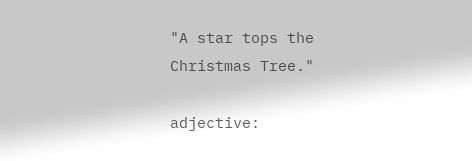"A star tops the Christmas Tree."

adjective: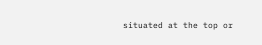situated at the top or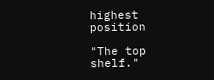highest position

"The top shelf."